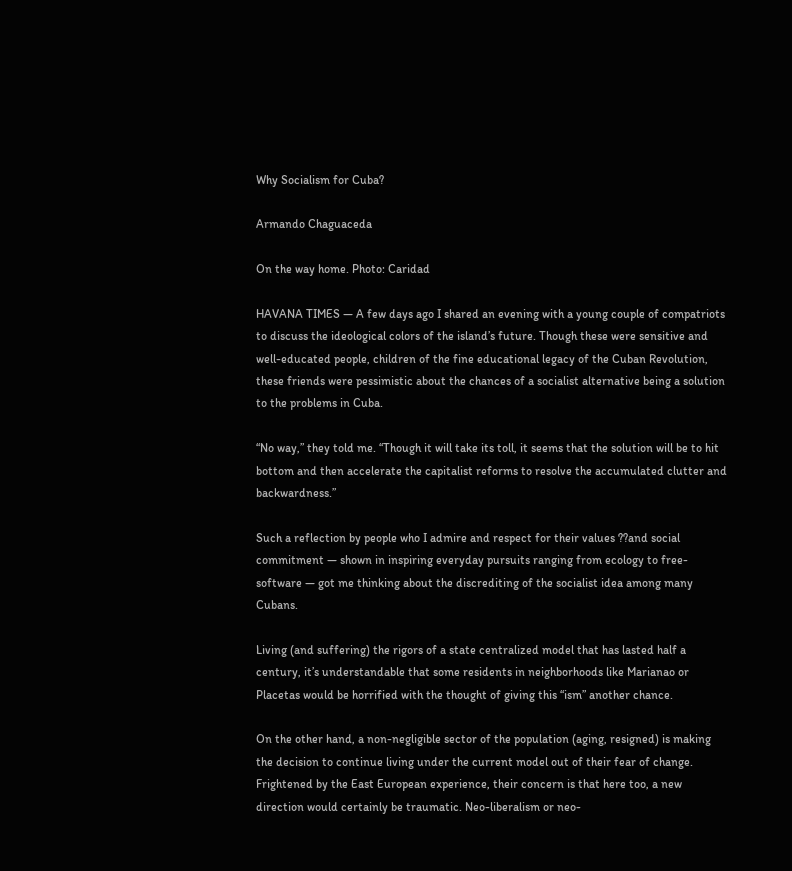Why Socialism for Cuba?

Armando Chaguaceda

On the way home. Photo: Caridad

HAVANA TIMES — A few days ago I shared an evening with a young couple of compatriots to discuss the ideological colors of the island’s future. Though these were sensitive and well-educated people, children of the fine educational legacy of the Cuban Revolution, these friends were pessimistic about the chances of a socialist alternative being a solution to the problems in Cuba.

“No way,” they told me. “Though it will take its toll, it seems that the solution will be to hit bottom and then accelerate the capitalist reforms to resolve the accumulated clutter and backwardness.”

Such a reflection by people who I admire and respect for their values ??and social commitment — shown in inspiring everyday pursuits ranging from ecology to free-software — got me thinking about the discrediting of the socialist idea among many Cubans.

Living (and suffering) the rigors of a state centralized model that has lasted half a century, it’s understandable that some residents in neighborhoods like Marianao or Placetas would be horrified with the thought of giving this “ism” another chance.

On the other hand, a non-negligible sector of the population (aging, resigned) is making the decision to continue living under the current model out of their fear of change. Frightened by the East European experience, their concern is that here too, a new direction would certainly be traumatic. Neo-liberalism or neo-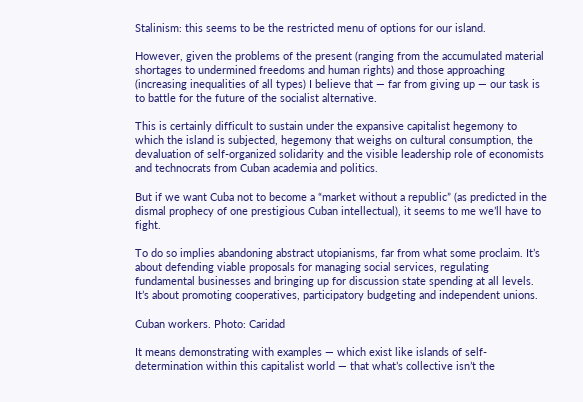Stalinism: this seems to be the restricted menu of options for our island.

However, given the problems of the present (ranging from the accumulated material shortages to undermined freedoms and human rights) and those approaching (increasing inequalities of all types) I believe that — far from giving up — our task is to battle for the future of the socialist alternative.

This is certainly difficult to sustain under the expansive capitalist hegemony to which the island is subjected, hegemony that weighs on cultural consumption, the devaluation of self-organized solidarity and the visible leadership role of economists and technocrats from Cuban academia and politics.

But if we want Cuba not to become a “market without a republic” (as predicted in the dismal prophecy of one prestigious Cuban intellectual), it seems to me we’ll have to fight.

To do so implies abandoning abstract utopianisms, far from what some proclaim. It’s about defending viable proposals for managing social services, regulating fundamental businesses and bringing up for discussion state spending at all levels. It’s about promoting cooperatives, participatory budgeting and independent unions.

Cuban workers. Photo: Caridad

It means demonstrating with examples — which exist like islands of self-determination within this capitalist world — that what’s collective isn’t the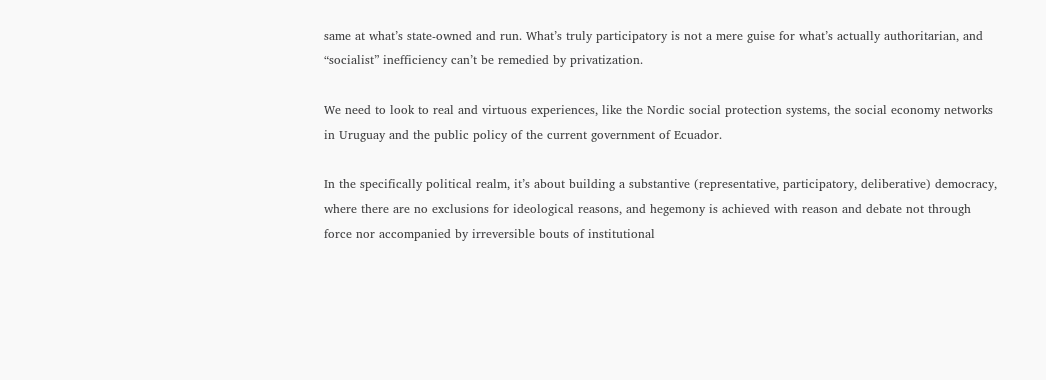same at what’s state-owned and run. What’s truly participatory is not a mere guise for what’s actually authoritarian, and “socialist” inefficiency can’t be remedied by privatization.

We need to look to real and virtuous experiences, like the Nordic social protection systems, the social economy networks in Uruguay and the public policy of the current government of Ecuador.

In the specifically political realm, it’s about building a substantive (representative, participatory, deliberative) democracy, where there are no exclusions for ideological reasons, and hegemony is achieved with reason and debate not through force nor accompanied by irreversible bouts of institutional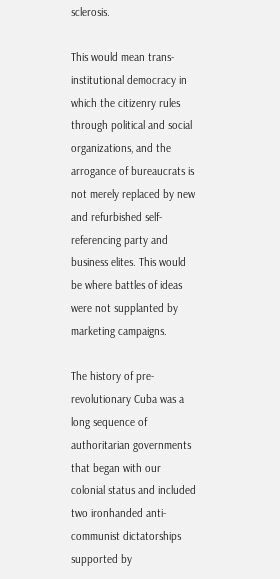sclerosis.

This would mean trans-institutional democracy in which the citizenry rules through political and social organizations, and the arrogance of bureaucrats is not merely replaced by new and refurbished self-referencing party and business elites. This would be where battles of ideas were not supplanted by marketing campaigns.

The history of pre-revolutionary Cuba was a long sequence of authoritarian governments that began with our colonial status and included two ironhanded anti-communist dictatorships supported by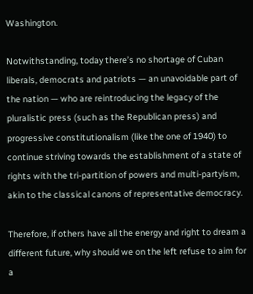Washington.

Notwithstanding, today there’s no shortage of Cuban liberals, democrats and patriots — an unavoidable part of the nation — who are reintroducing the legacy of the pluralistic press (such as the Republican press) and progressive constitutionalism (like the one of 1940) to continue striving towards the establishment of a state of rights with the tri-partition of powers and multi-partyism, akin to the classical canons of representative democracy.

Therefore, if others have all the energy and right to dream a different future, why should we on the left refuse to aim for a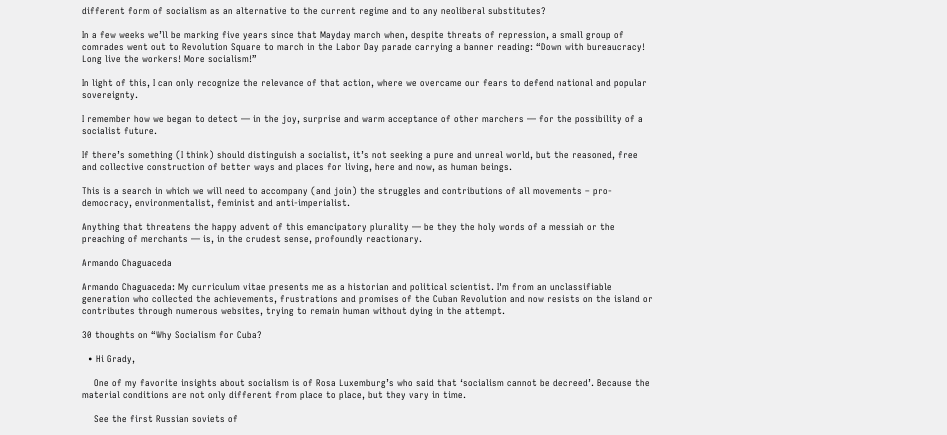different form of socialism as an alternative to the current regime and to any neoliberal substitutes?

In a few weeks we’ll be marking five years since that Mayday march when, despite threats of repression, a small group of comrades went out to Revolution Square to march in the Labor Day parade carrying a banner reading: “Down with bureaucracy! Long live the workers! More socialism!”

In light of this, I can only recognize the relevance of that action, where we overcame our fears to defend national and popular sovereignty.

I remember how we began to detect — in the joy, surprise and warm acceptance of other marchers — for the possibility of a socialist future.

If there’s something (I think) should distinguish a socialist, it’s not seeking a pure and unreal world, but the reasoned, free and collective construction of better ways and places for living, here and now, as human beings.

This is a search in which we will need to accompany (and join) the struggles and contributions of all movements – pro-democracy, environmentalist, feminist and anti-imperialist.

Anything that threatens the happy advent of this emancipatory plurality — be they the holy words of a messiah or the preaching of merchants — is, in the crudest sense, profoundly reactionary.

Armando Chaguaceda

Armando Chaguaceda: My curriculum vitae presents me as a historian and political scientist. I'm from an unclassifiable generation who collected the achievements, frustrations and promises of the Cuban Revolution and now resists on the island or contributes through numerous websites, trying to remain human without dying in the attempt.

30 thoughts on “Why Socialism for Cuba?

  • Hi Grady,

    One of my favorite insights about socialism is of Rosa Luxemburg’s who said that ‘socialism cannot be decreed’. Because the material conditions are not only different from place to place, but they vary in time.

    See the first Russian soviets of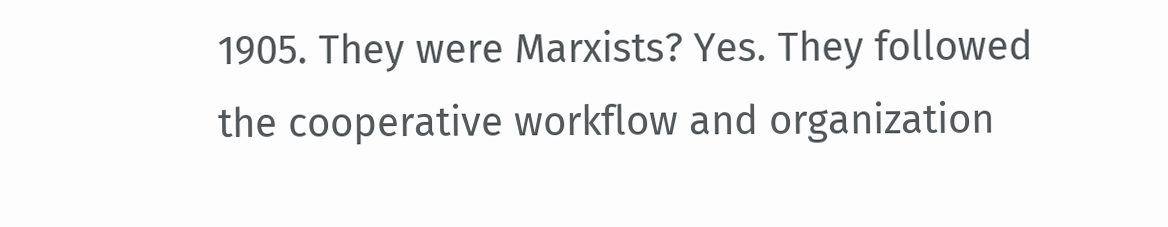1905. They were Marxists? Yes. They followed the cooperative workflow and organization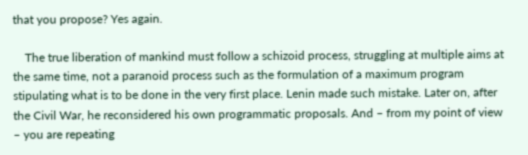that you propose? Yes again.

    The true liberation of mankind must follow a schizoid process, struggling at multiple aims at the same time, not a paranoid process such as the formulation of a maximum program stipulating what is to be done in the very first place. Lenin made such mistake. Later on, after the Civil War, he reconsidered his own programmatic proposals. And – from my point of view – you are repeating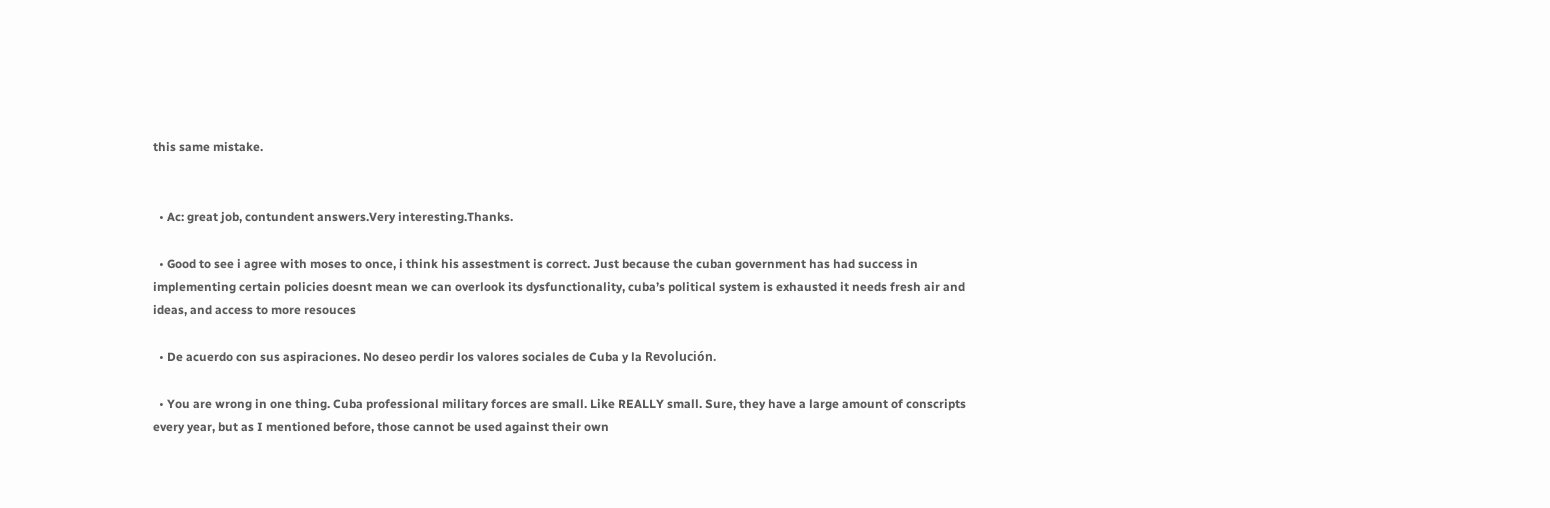this same mistake.


  • Ac: great job, contundent answers.Very interesting.Thanks.

  • Good to see i agree with moses to once, i think his assestment is correct. Just because the cuban government has had success in implementing certain policies doesnt mean we can overlook its dysfunctionality, cuba’s political system is exhausted it needs fresh air and ideas, and access to more resouces

  • De acuerdo con sus aspiraciones. No deseo perdir los valores sociales de Cuba y la Revolución.

  • You are wrong in one thing. Cuba professional military forces are small. Like REALLY small. Sure, they have a large amount of conscripts every year, but as I mentioned before, those cannot be used against their own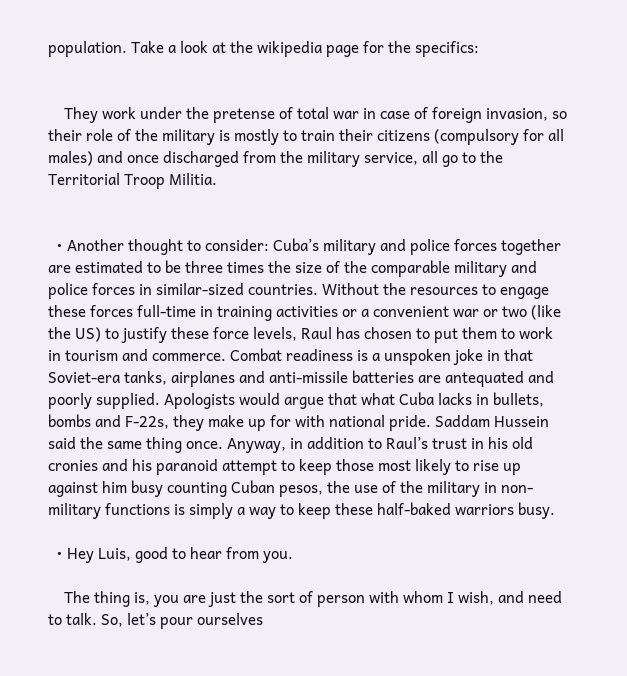population. Take a look at the wikipedia page for the specifics:


    They work under the pretense of total war in case of foreign invasion, so their role of the military is mostly to train their citizens (compulsory for all males) and once discharged from the military service, all go to the Territorial Troop Militia.


  • Another thought to consider: Cuba’s military and police forces together are estimated to be three times the size of the comparable military and police forces in similar-sized countries. Without the resources to engage these forces full-time in training activities or a convenient war or two (like the US) to justify these force levels, Raul has chosen to put them to work in tourism and commerce. Combat readiness is a unspoken joke in that Soviet-era tanks, airplanes and anti-missile batteries are antequated and poorly supplied. Apologists would argue that what Cuba lacks in bullets, bombs and F-22s, they make up for with national pride. Saddam Hussein said the same thing once. Anyway, in addition to Raul’s trust in his old cronies and his paranoid attempt to keep those most likely to rise up against him busy counting Cuban pesos, the use of the military in non-military functions is simply a way to keep these half-baked warriors busy.

  • Hey Luis, good to hear from you.

    The thing is, you are just the sort of person with whom I wish, and need to talk. So, let’s pour ourselves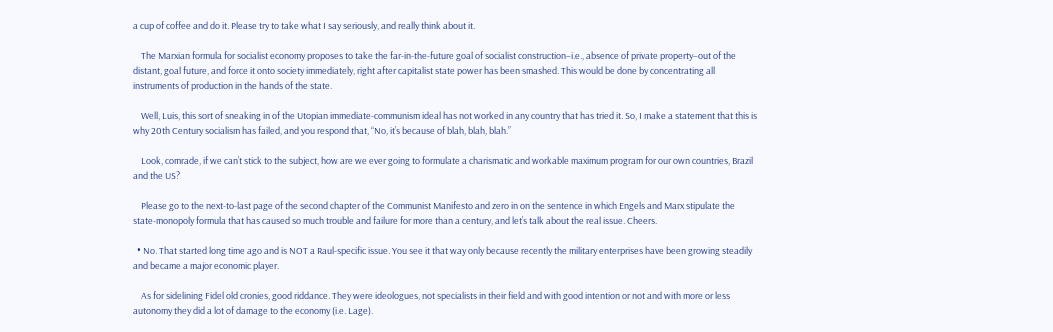a cup of coffee and do it. Please try to take what I say seriously, and really think about it.

    The Marxian formula for socialist economy proposes to take the far-in-the-future goal of socialist construction–i.e., absence of private property–out of the distant, goal future, and force it onto society immediately, right after capitalist state power has been smashed. This would be done by concentrating all instruments of production in the hands of the state.

    Well, Luis, this sort of sneaking in of the Utopian immediate-communism ideal has not worked in any country that has tried it. So, I make a statement that this is why 20th Century socialism has failed, and you respond that, “No, it’s because of blah, blah, blah.”

    Look, comrade, if we can’t stick to the subject, how are we ever going to formulate a charismatic and workable maximum program for our own countries, Brazil and the US?

    Please go to the next-to-last page of the second chapter of the Communist Manifesto and zero in on the sentence in which Engels and Marx stipulate the state-monopoly formula that has caused so much trouble and failure for more than a century, and let’s talk about the real issue. Cheers.

  • No. That started long time ago and is NOT a Raul-specific issue. You see it that way only because recently the military enterprises have been growing steadily and became a major economic player.

    As for sidelining Fidel old cronies, good riddance. They were ideologues, not specialists in their field and with good intention or not and with more or less autonomy they did a lot of damage to the economy (i.e. Lage).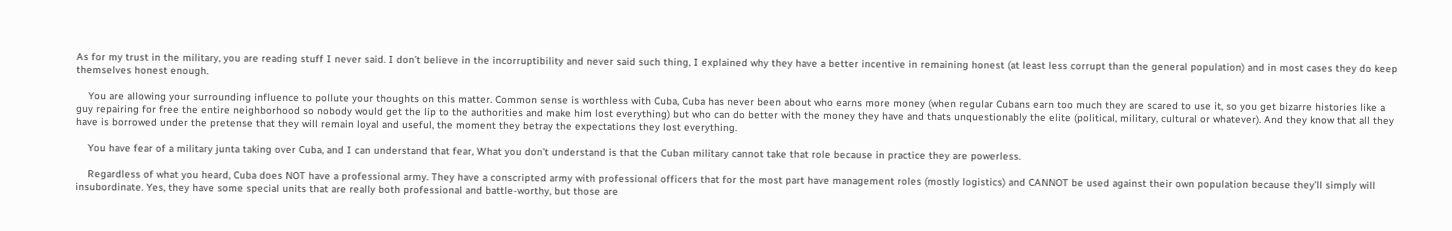As for my trust in the military, you are reading stuff I never said. I don’t believe in the incorruptibility and never said such thing, I explained why they have a better incentive in remaining honest (at least less corrupt than the general population) and in most cases they do keep themselves honest enough.

    You are allowing your surrounding influence to pollute your thoughts on this matter. Common sense is worthless with Cuba, Cuba has never been about who earns more money (when regular Cubans earn too much they are scared to use it, so you get bizarre histories like a guy repairing for free the entire neighborhood so nobody would get the lip to the authorities and make him lost everything) but who can do better with the money they have and thats unquestionably the elite (political, military, cultural or whatever). And they know that all they have is borrowed under the pretense that they will remain loyal and useful, the moment they betray the expectations they lost everything.

    You have fear of a military junta taking over Cuba, and I can understand that fear, What you don’t understand is that the Cuban military cannot take that role because in practice they are powerless.

    Regardless of what you heard, Cuba does NOT have a professional army. They have a conscripted army with professional officers that for the most part have management roles (mostly logistics) and CANNOT be used against their own population because they’ll simply will insubordinate. Yes, they have some special units that are really both professional and battle-worthy, but those are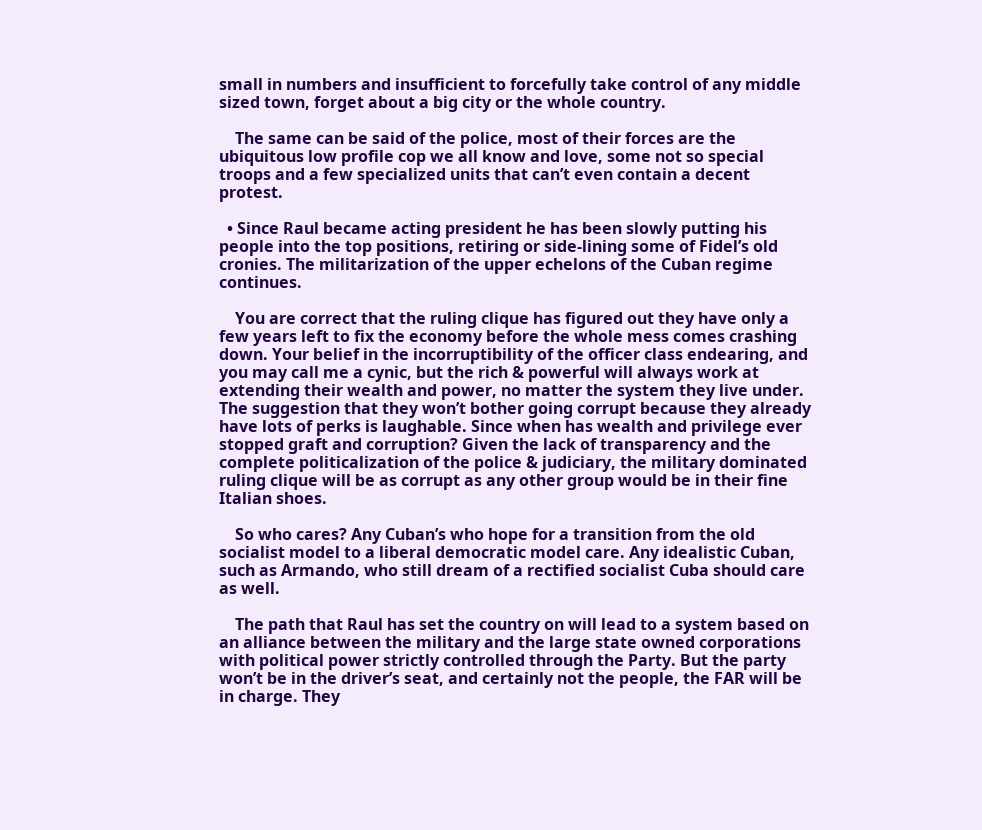small in numbers and insufficient to forcefully take control of any middle sized town, forget about a big city or the whole country.

    The same can be said of the police, most of their forces are the ubiquitous low profile cop we all know and love, some not so special troops and a few specialized units that can’t even contain a decent protest.

  • Since Raul became acting president he has been slowly putting his people into the top positions, retiring or side-lining some of Fidel’s old cronies. The militarization of the upper echelons of the Cuban regime continues.

    You are correct that the ruling clique has figured out they have only a few years left to fix the economy before the whole mess comes crashing down. Your belief in the incorruptibility of the officer class endearing, and you may call me a cynic, but the rich & powerful will always work at extending their wealth and power, no matter the system they live under. The suggestion that they won’t bother going corrupt because they already have lots of perks is laughable. Since when has wealth and privilege ever stopped graft and corruption? Given the lack of transparency and the complete politicalization of the police & judiciary, the military dominated ruling clique will be as corrupt as any other group would be in their fine Italian shoes.

    So who cares? Any Cuban’s who hope for a transition from the old socialist model to a liberal democratic model care. Any idealistic Cuban, such as Armando, who still dream of a rectified socialist Cuba should care as well.

    The path that Raul has set the country on will lead to a system based on an alliance between the military and the large state owned corporations with political power strictly controlled through the Party. But the party won’t be in the driver’s seat, and certainly not the people, the FAR will be in charge. They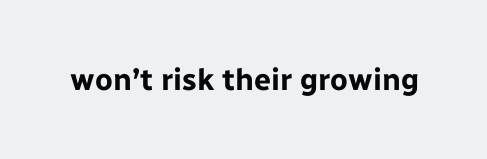won’t risk their growing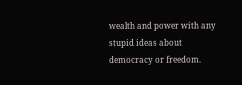wealth and power with any stupid ideas about democracy or freedom.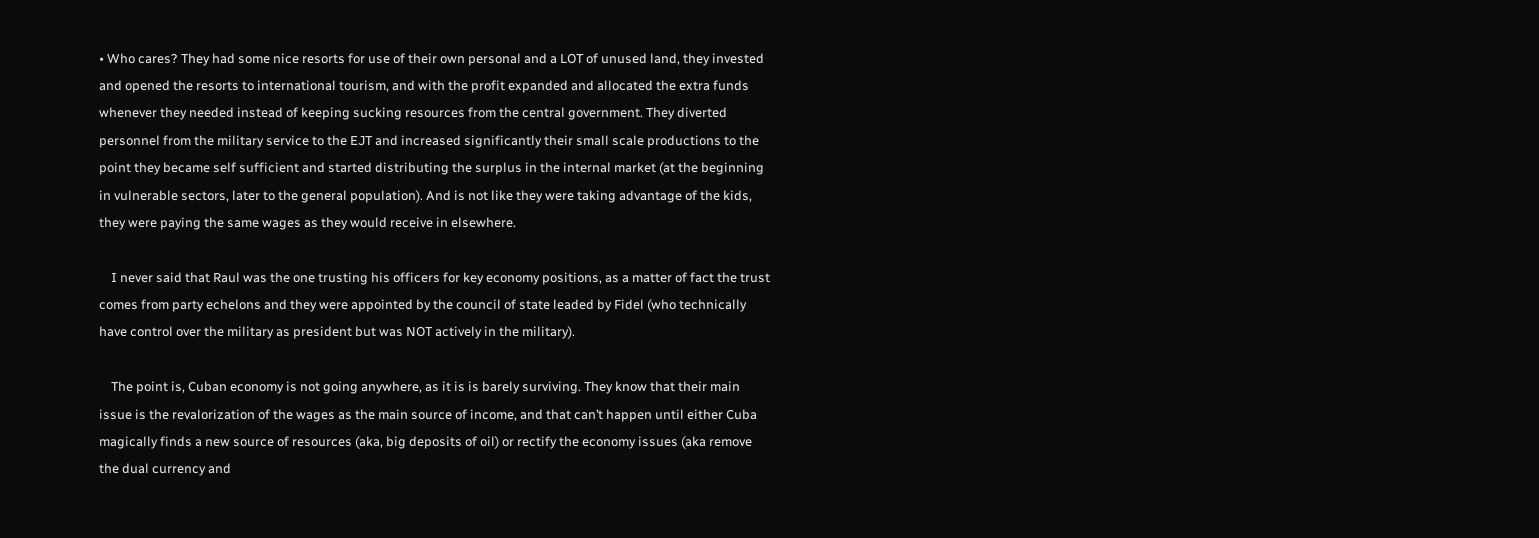• Who cares? They had some nice resorts for use of their own personal and a LOT of unused land, they invested and opened the resorts to international tourism, and with the profit expanded and allocated the extra funds whenever they needed instead of keeping sucking resources from the central government. They diverted personnel from the military service to the EJT and increased significantly their small scale productions to the point they became self sufficient and started distributing the surplus in the internal market (at the beginning in vulnerable sectors, later to the general population). And is not like they were taking advantage of the kids, they were paying the same wages as they would receive in elsewhere.

    I never said that Raul was the one trusting his officers for key economy positions, as a matter of fact the trust comes from party echelons and they were appointed by the council of state leaded by Fidel (who technically have control over the military as president but was NOT actively in the military).

    The point is, Cuban economy is not going anywhere, as it is is barely surviving. They know that their main issue is the revalorization of the wages as the main source of income, and that can’t happen until either Cuba magically finds a new source of resources (aka, big deposits of oil) or rectify the economy issues (aka remove the dual currency and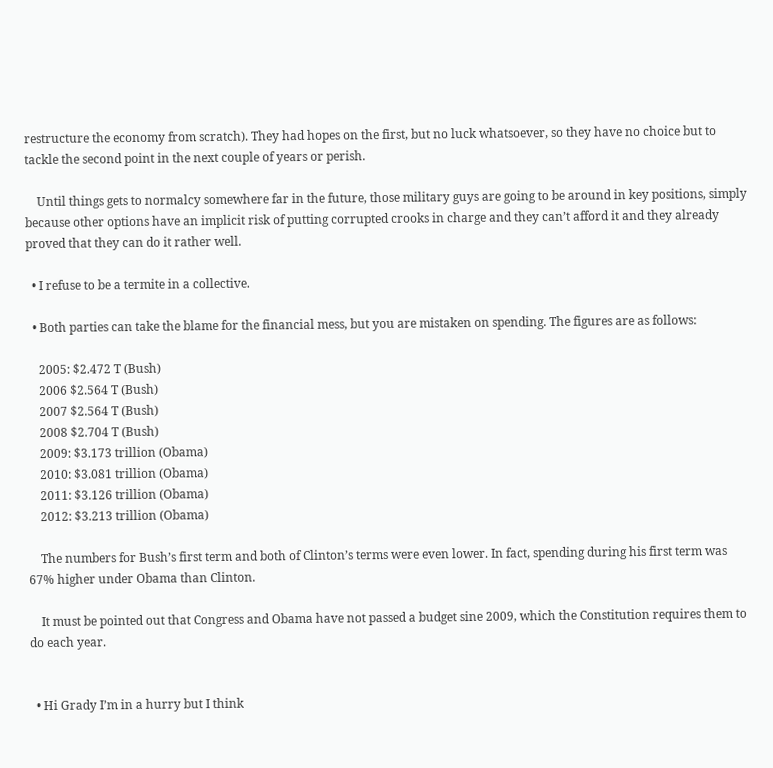restructure the economy from scratch). They had hopes on the first, but no luck whatsoever, so they have no choice but to tackle the second point in the next couple of years or perish.

    Until things gets to normalcy somewhere far in the future, those military guys are going to be around in key positions, simply because other options have an implicit risk of putting corrupted crooks in charge and they can’t afford it and they already proved that they can do it rather well.

  • I refuse to be a termite in a collective.

  • Both parties can take the blame for the financial mess, but you are mistaken on spending. The figures are as follows:

    2005: $2.472 T (Bush)
    2006 $2.564 T (Bush)
    2007 $2.564 T (Bush)
    2008 $2.704 T (Bush)
    2009: $3.173 trillion (Obama)
    2010: $3.081 trillion (Obama)
    2011: $3.126 trillion (Obama)
    2012: $3.213 trillion (Obama)

    The numbers for Bush’s first term and both of Clinton’s terms were even lower. In fact, spending during his first term was 67% higher under Obama than Clinton.

    It must be pointed out that Congress and Obama have not passed a budget sine 2009, which the Constitution requires them to do each year.


  • Hi Grady I’m in a hurry but I think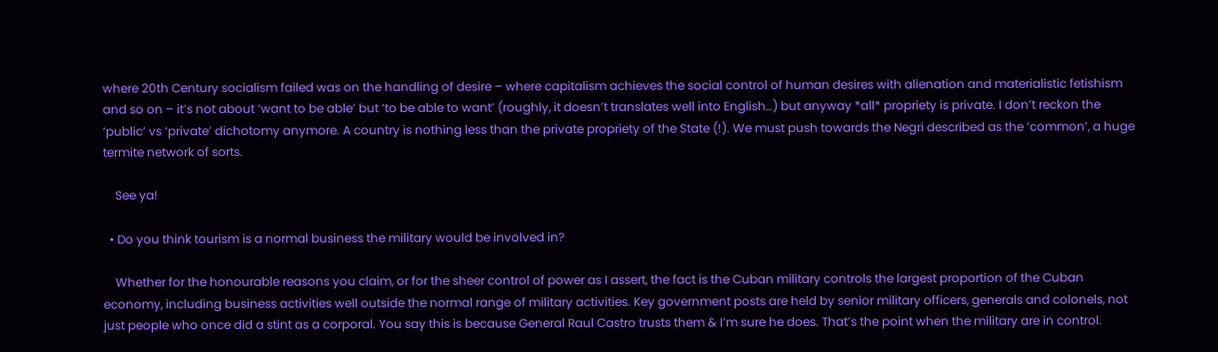where 20th Century socialism failed was on the handling of desire – where capitalism achieves the social control of human desires with alienation and materialistic fetishism and so on – it’s not about ‘want to be able’ but ‘to be able to want’ (roughly, it doesn’t translates well into English…) but anyway *all* propriety is private. I don’t reckon the ‘public’ vs ‘private’ dichotomy anymore. A country is nothing less than the private propriety of the State (!). We must push towards the Negri described as the ‘common’, a huge termite network of sorts.

    See ya!

  • Do you think tourism is a normal business the military would be involved in?

    Whether for the honourable reasons you claim, or for the sheer control of power as I assert, the fact is the Cuban military controls the largest proportion of the Cuban economy, including business activities well outside the normal range of military activities. Key government posts are held by senior military officers, generals and colonels, not just people who once did a stint as a corporal. You say this is because General Raul Castro trusts them & I’m sure he does. That’s the point when the military are in control.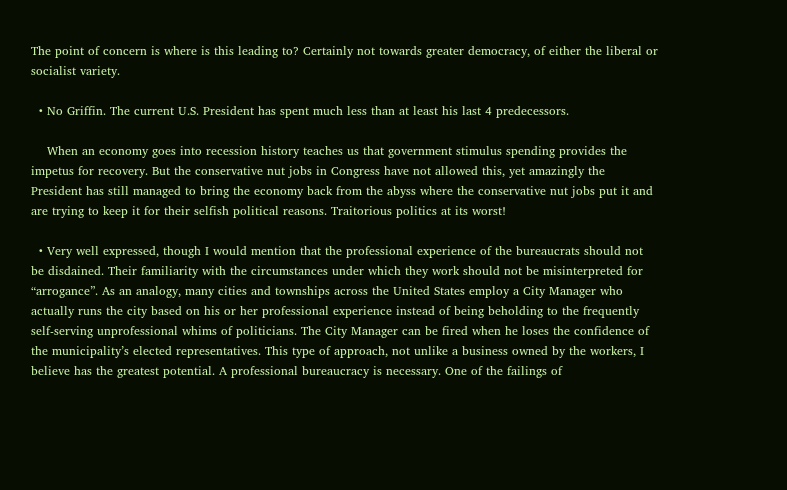The point of concern is where is this leading to? Certainly not towards greater democracy, of either the liberal or socialist variety.

  • No Griffin. The current U.S. President has spent much less than at least his last 4 predecessors.

    When an economy goes into recession history teaches us that government stimulus spending provides the impetus for recovery. But the conservative nut jobs in Congress have not allowed this, yet amazingly the President has still managed to bring the economy back from the abyss where the conservative nut jobs put it and are trying to keep it for their selfish political reasons. Traitorious politics at its worst!

  • Very well expressed, though I would mention that the professional experience of the bureaucrats should not be disdained. Their familiarity with the circumstances under which they work should not be misinterpreted for “arrogance”. As an analogy, many cities and townships across the United States employ a City Manager who actually runs the city based on his or her professional experience instead of being beholding to the frequently self-serving unprofessional whims of politicians. The City Manager can be fired when he loses the confidence of the municipality’s elected representatives. This type of approach, not unlike a business owned by the workers, I believe has the greatest potential. A professional bureaucracy is necessary. One of the failings of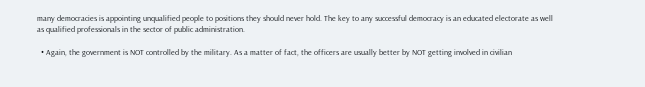many democracies is appointing unqualified people to positions they should never hold. The key to any successful democracy is an educated electorate as well as qualified professionals in the sector of public administration.

  • Again, the government is NOT controlled by the military. As a matter of fact, the officers are usually better by NOT getting involved in civilian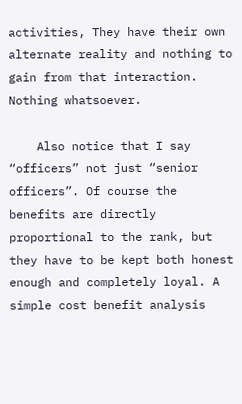activities, They have their own alternate reality and nothing to gain from that interaction. Nothing whatsoever.

    Also notice that I say “officers” not just “senior officers”. Of course the benefits are directly proportional to the rank, but they have to be kept both honest enough and completely loyal. A simple cost benefit analysis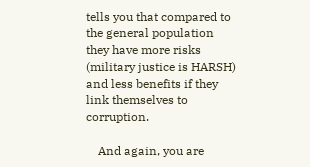tells you that compared to the general population they have more risks (military justice is HARSH) and less benefits if they link themselves to corruption.

    And again, you are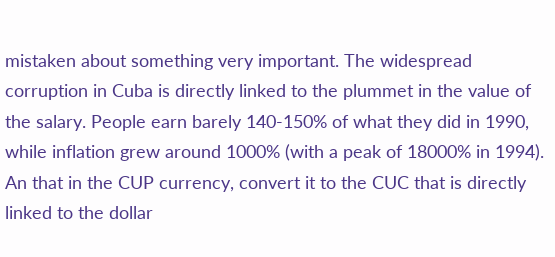mistaken about something very important. The widespread corruption in Cuba is directly linked to the plummet in the value of the salary. People earn barely 140-150% of what they did in 1990, while inflation grew around 1000% (with a peak of 18000% in 1994). An that in the CUP currency, convert it to the CUC that is directly linked to the dollar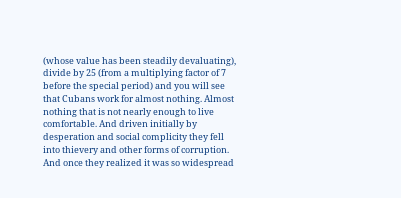(whose value has been steadily devaluating), divide by 25 (from a multiplying factor of 7 before the special period) and you will see that Cubans work for almost nothing. Almost nothing that is not nearly enough to live comfortable. And driven initially by desperation and social complicity they fell into thievery and other forms of corruption. And once they realized it was so widespread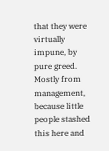that they were virtually impune, by pure greed. Mostly from management, because little people stashed this here and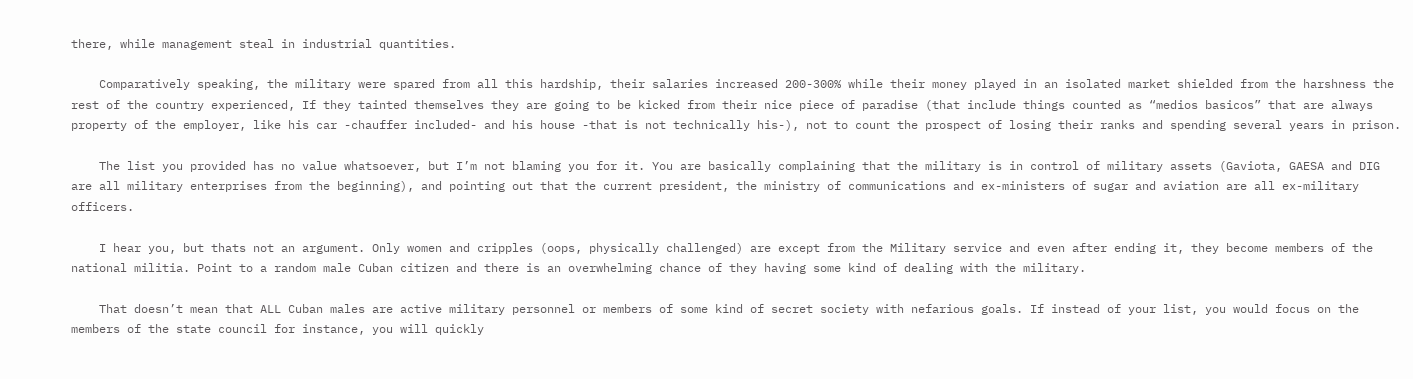there, while management steal in industrial quantities.

    Comparatively speaking, the military were spared from all this hardship, their salaries increased 200-300% while their money played in an isolated market shielded from the harshness the rest of the country experienced, If they tainted themselves they are going to be kicked from their nice piece of paradise (that include things counted as “medios basicos” that are always property of the employer, like his car -chauffer included- and his house -that is not technically his-), not to count the prospect of losing their ranks and spending several years in prison.

    The list you provided has no value whatsoever, but I’m not blaming you for it. You are basically complaining that the military is in control of military assets (Gaviota, GAESA and DIG are all military enterprises from the beginning), and pointing out that the current president, the ministry of communications and ex-ministers of sugar and aviation are all ex-military officers.

    I hear you, but thats not an argument. Only women and cripples (oops, physically challenged) are except from the Military service and even after ending it, they become members of the national militia. Point to a random male Cuban citizen and there is an overwhelming chance of they having some kind of dealing with the military.

    That doesn’t mean that ALL Cuban males are active military personnel or members of some kind of secret society with nefarious goals. If instead of your list, you would focus on the members of the state council for instance, you will quickly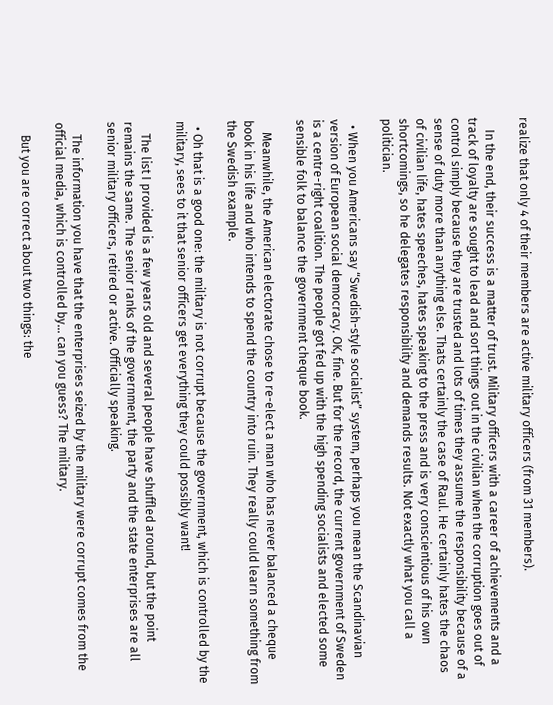realize that only 4 of their members are active military officers (from 31 members).

    In the end, their success is a matter of trust. Military officers with a career of achievements and a track of loyalty are sought to lead and sort things out in the civilian when the corruption goes out of control simply because they are trusted and lots of times they assume the responsibility because of a sense of duty more than anything else. Thats certainly the case of Raul. He certainly hates the chaos of civilian life, hates speeches, hates speaking to the press and is very conscientious of his own shortcomings, so he delegates responsibility and demands results. Not exactly what you call a politician.

  • When you Americans say “Swedish-style socialist” system, perhaps you mean the Scandinavian version of European social democracy. OK, fine. But for the record, the current government of Sweden is a centre-right coalition. The people got fed up with the high spending socialists and elected some sensible folk to balance the government cheque book.

    Meanwhile, the American electorate chose to re-elect a man who has never balanced a cheque book in his life and who intends to spend the country into ruin. They really could learn something from the Swedish example.

  • Oh that is a good one: the military is not corrupt because the government, which is controlled by the military, sees to it that senior officers get everything they could possibly want!

    The list I provided is a few years old and several people have shuffled around, but the point remains the same. The senior ranks of the government, the party and the state enterprises are all senior military officers, retired or active. Officially speaking.

    The information you have that the enterprises seized by the military were corrupt comes from the official media, which is controlled by… can you guess? The military.

    But you are correct about two things: the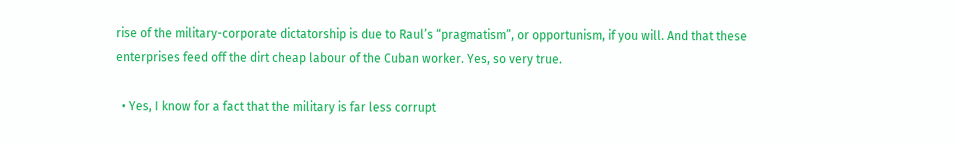rise of the military-corporate dictatorship is due to Raul’s “pragmatism”, or opportunism, if you will. And that these enterprises feed off the dirt cheap labour of the Cuban worker. Yes, so very true.

  • Yes, I know for a fact that the military is far less corrupt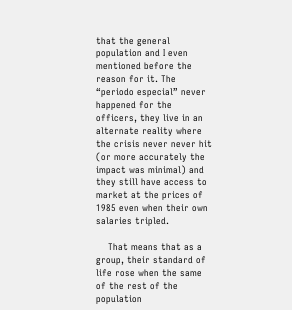that the general population and I even mentioned before the reason for it. The “periodo especial” never happened for the officers, they live in an alternate reality where the crisis never never hit (or more accurately the impact was minimal) and they still have access to market at the prices of 1985 even when their own salaries tripled.

    That means that as a group, their standard of life rose when the same of the rest of the population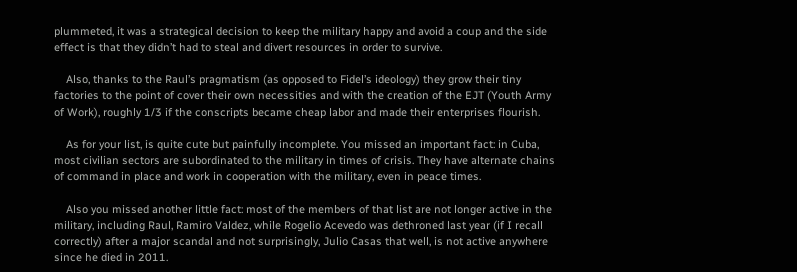plummeted, it was a strategical decision to keep the military happy and avoid a coup and the side effect is that they didn’t had to steal and divert resources in order to survive.

    Also, thanks to the Raul’s pragmatism (as opposed to Fidel’s ideology) they grow their tiny factories to the point of cover their own necessities and with the creation of the EJT (Youth Army of Work), roughly 1/3 if the conscripts became cheap labor and made their enterprises flourish.

    As for your list, is quite cute but painfully incomplete. You missed an important fact: in Cuba, most civilian sectors are subordinated to the military in times of crisis. They have alternate chains of command in place and work in cooperation with the military, even in peace times.

    Also you missed another little fact: most of the members of that list are not longer active in the military, including Raul, Ramiro Valdez, while Rogelio Acevedo was dethroned last year (if I recall correctly) after a major scandal and not surprisingly, Julio Casas that well, is not active anywhere since he died in 2011.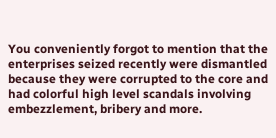You conveniently forgot to mention that the enterprises seized recently were dismantled because they were corrupted to the core and had colorful high level scandals involving embezzlement, bribery and more.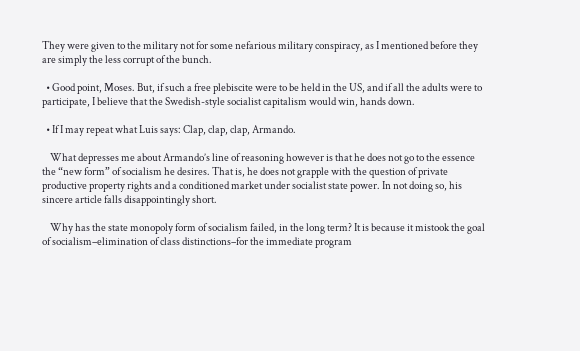They were given to the military not for some nefarious military conspiracy, as I mentioned before they are simply the less corrupt of the bunch.

  • Good point, Moses. But, if such a free plebiscite were to be held in the US, and if all the adults were to participate, I believe that the Swedish-style socialist capitalism would win, hands down.

  • If I may repeat what Luis says: Clap, clap, clap, Armando.

    What depresses me about Armando’s line of reasoning however is that he does not go to the essence the “new form” of socialism he desires. That is, he does not grapple with the question of private productive property rights and a conditioned market under socialist state power. In not doing so, his sincere article falls disappointingly short.

    Why has the state monopoly form of socialism failed, in the long term? It is because it mistook the goal of socialism–elimination of class distinctions–for the immediate program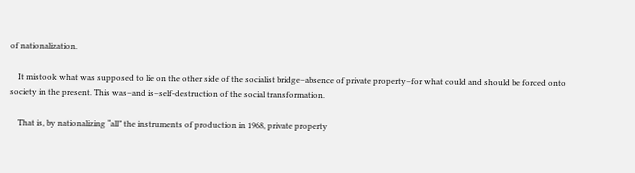of nationalization.

    It mistook what was supposed to lie on the other side of the socialist bridge–absence of private property–for what could and should be forced onto society in the present. This was–and is–self-destruction of the social transformation.

    That is, by nationalizing “all” the instruments of production in 1968, private property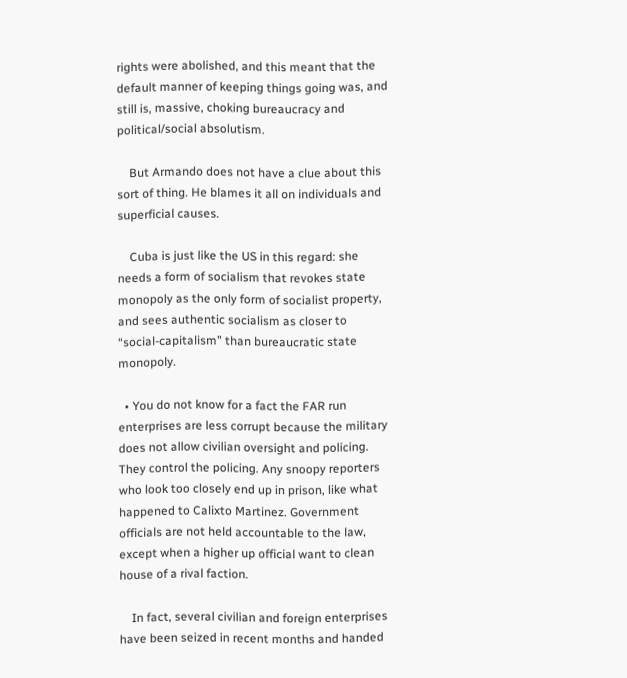rights were abolished, and this meant that the default manner of keeping things going was, and still is, massive, choking bureaucracy and political/social absolutism.

    But Armando does not have a clue about this sort of thing. He blames it all on individuals and superficial causes.

    Cuba is just like the US in this regard: she needs a form of socialism that revokes state monopoly as the only form of socialist property, and sees authentic socialism as closer to “social-capitalism” than bureaucratic state monopoly.

  • You do not know for a fact the FAR run enterprises are less corrupt because the military does not allow civilian oversight and policing. They control the policing. Any snoopy reporters who look too closely end up in prison, like what happened to Calixto Martinez. Government officials are not held accountable to the law, except when a higher up official want to clean house of a rival faction.

    In fact, several civilian and foreign enterprises have been seized in recent months and handed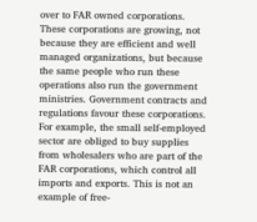over to FAR owned corporations. These corporations are growing, not because they are efficient and well managed organizations, but because the same people who run these operations also run the government ministries. Government contracts and regulations favour these corporations. For example, the small self-employed sector are obliged to buy supplies from wholesalers who are part of the FAR corporations, which control all imports and exports. This is not an example of free-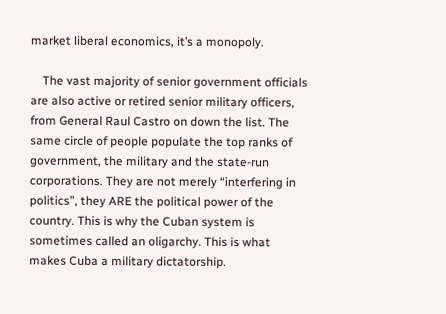market liberal economics, it’s a monopoly.

    The vast majority of senior government officials are also active or retired senior military officers, from General Raul Castro on down the list. The same circle of people populate the top ranks of government, the military and the state-run corporations. They are not merely “interfering in politics”, they ARE the political power of the country. This is why the Cuban system is sometimes called an oligarchy. This is what makes Cuba a military dictatorship.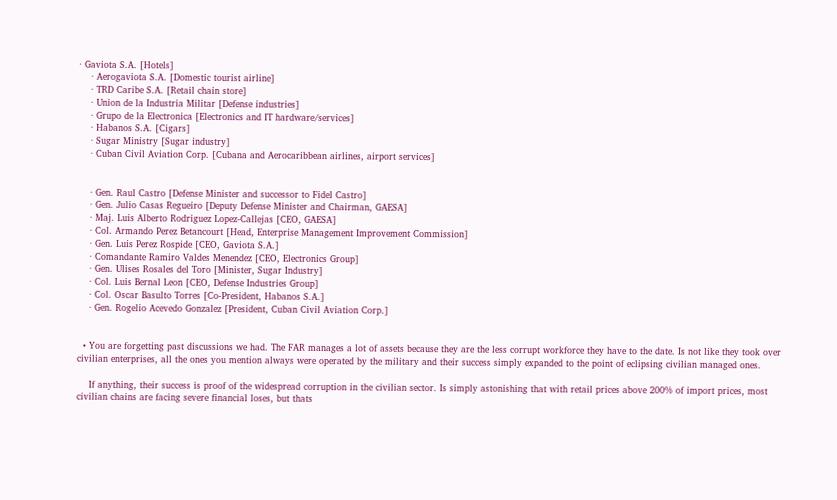· Gaviota S.A. [Hotels]
    · Aerogaviota S.A. [Domestic tourist airline]
    · TRD Caribe S.A. [Retail chain store]
    · Union de la Industria Militar [Defense industries]
    · Grupo de la Electronica [Electronics and IT hardware/services]
    · Habanos S.A. [Cigars]
    · Sugar Ministry [Sugar industry]
    · Cuban Civil Aviation Corp. [Cubana and Aerocaribbean airlines, airport services]


    · Gen. Raul Castro [Defense Minister and successor to Fidel Castro]
    · Gen. Julio Casas Regueiro [Deputy Defense Minister and Chairman, GAESA]
    · Maj. Luis Alberto Rodriguez Lopez-Callejas [CEO, GAESA]
    · Col. Armando Perez Betancourt [Head, Enterprise Management Improvement Commission]
    · Gen. Luis Perez Rospide [CEO, Gaviota S.A.]
    · Comandante Ramiro Valdes Menendez [CEO, Electronics Group]
    · Gen. Ulises Rosales del Toro [Minister, Sugar Industry]
    · Col. Luis Bernal Leon [CEO, Defense Industries Group]
    · Col. Oscar Basulto Torres [Co-President, Habanos S.A.]
    · Gen. Rogelio Acevedo Gonzalez [President, Cuban Civil Aviation Corp.]


  • You are forgetting past discussions we had. The FAR manages a lot of assets because they are the less corrupt workforce they have to the date. Is not like they took over civilian enterprises, all the ones you mention always were operated by the military and their success simply expanded to the point of eclipsing civilian managed ones.

    If anything, their success is proof of the widespread corruption in the civilian sector. Is simply astonishing that with retail prices above 200% of import prices, most civilian chains are facing severe financial loses, but thats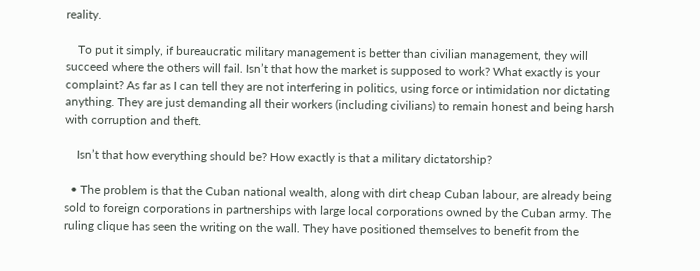reality.

    To put it simply, if bureaucratic military management is better than civilian management, they will succeed where the others will fail. Isn’t that how the market is supposed to work? What exactly is your complaint? As far as I can tell they are not interfering in politics, using force or intimidation nor dictating anything. They are just demanding all their workers (including civilians) to remain honest and being harsh with corruption and theft.

    Isn’t that how everything should be? How exactly is that a military dictatorship?

  • The problem is that the Cuban national wealth, along with dirt cheap Cuban labour, are already being sold to foreign corporations in partnerships with large local corporations owned by the Cuban army. The ruling clique has seen the writing on the wall. They have positioned themselves to benefit from the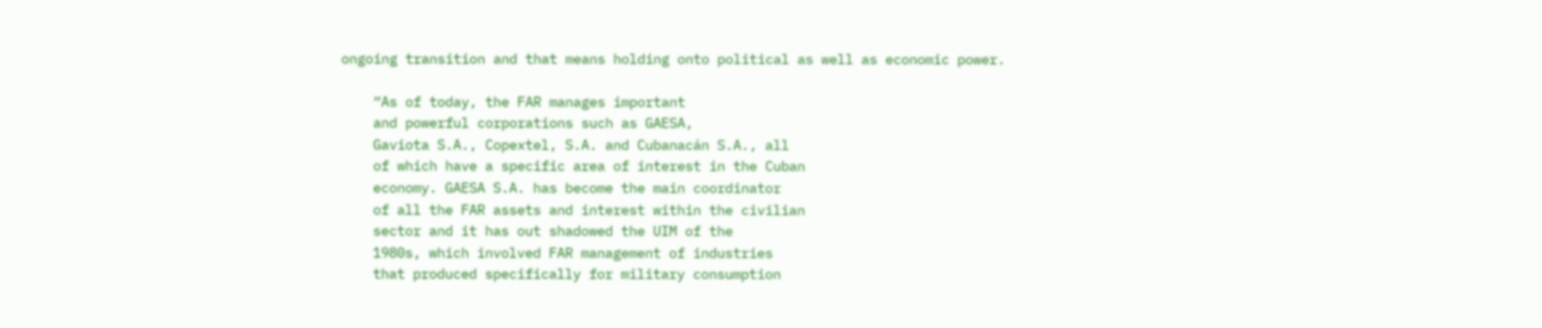ongoing transition and that means holding onto political as well as economic power.

    “As of today, the FAR manages important
    and powerful corporations such as GAESA,
    Gaviota S.A., Copextel, S.A. and Cubanacán S.A., all
    of which have a specific area of interest in the Cuban
    economy. GAESA S.A. has become the main coordinator
    of all the FAR assets and interest within the civilian
    sector and it has out shadowed the UIM of the
    1980s, which involved FAR management of industries
    that produced specifically for military consumption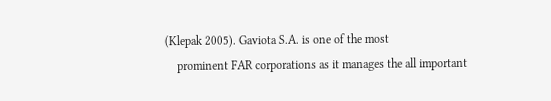(Klepak 2005). Gaviota S.A. is one of the most
    prominent FAR corporations as it manages the all important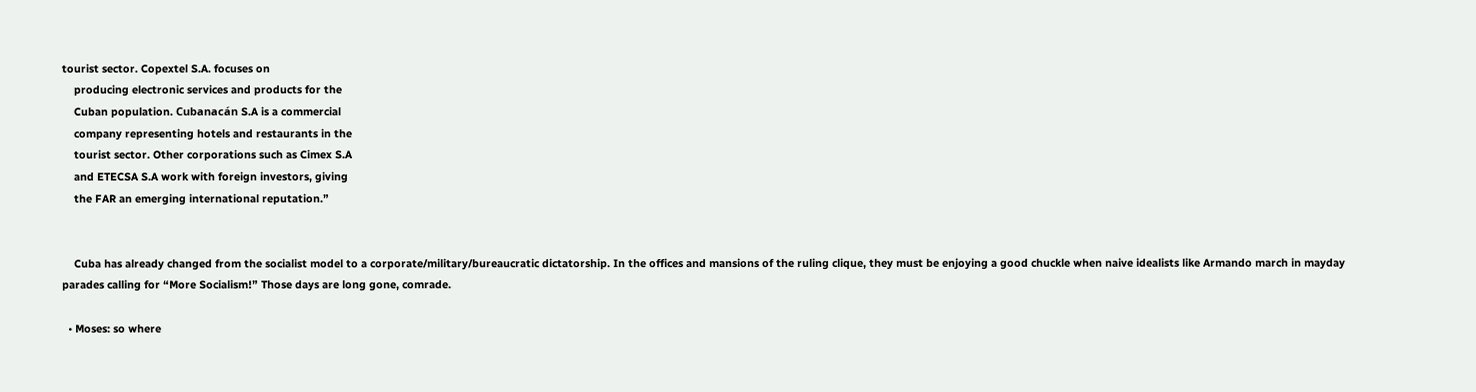tourist sector. Copextel S.A. focuses on
    producing electronic services and products for the
    Cuban population. Cubanacán S.A is a commercial
    company representing hotels and restaurants in the
    tourist sector. Other corporations such as Cimex S.A
    and ETECSA S.A work with foreign investors, giving
    the FAR an emerging international reputation.”


    Cuba has already changed from the socialist model to a corporate/military/bureaucratic dictatorship. In the offices and mansions of the ruling clique, they must be enjoying a good chuckle when naive idealists like Armando march in mayday parades calling for “More Socialism!” Those days are long gone, comrade.

  • Moses: so where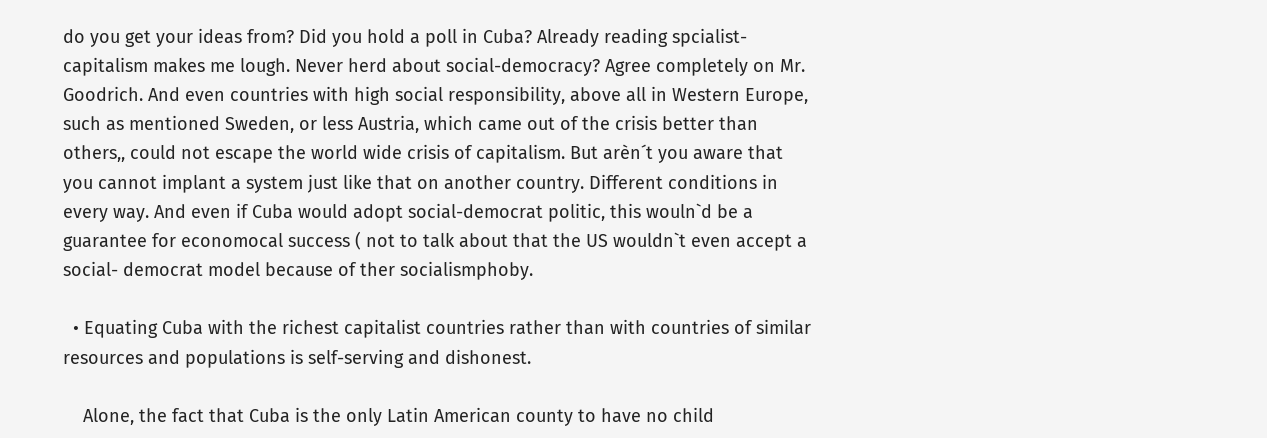do you get your ideas from? Did you hold a poll in Cuba? Already reading spcialist- capitalism makes me lough. Never herd about social-democracy? Agree completely on Mr. Goodrich. And even countries with high social responsibility, above all in Western Europe, such as mentioned Sweden, or less Austria, which came out of the crisis better than others,, could not escape the world wide crisis of capitalism. But arèn´t you aware that you cannot implant a system just like that on another country. Different conditions in every way. And even if Cuba would adopt social-democrat politic, this wouln`d be a guarantee for economocal success ( not to talk about that the US wouldn`t even accept a social- democrat model because of ther socialismphoby.

  • Equating Cuba with the richest capitalist countries rather than with countries of similar resources and populations is self-serving and dishonest.

    Alone, the fact that Cuba is the only Latin American county to have no child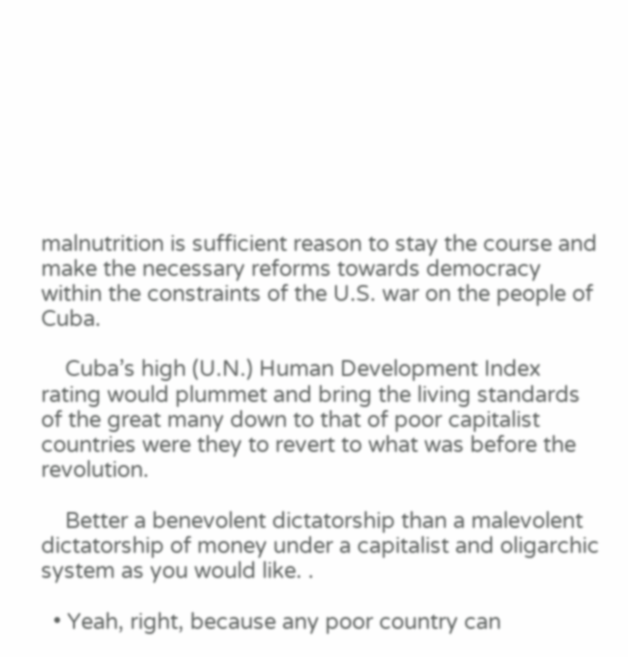malnutrition is sufficient reason to stay the course and make the necessary reforms towards democracy within the constraints of the U.S. war on the people of Cuba.

    Cuba’s high (U.N.) Human Development Index rating would plummet and bring the living standards of the great many down to that of poor capitalist countries were they to revert to what was before the revolution.

    Better a benevolent dictatorship than a malevolent dictatorship of money under a capitalist and oligarchic system as you would like. .

  • Yeah, right, because any poor country can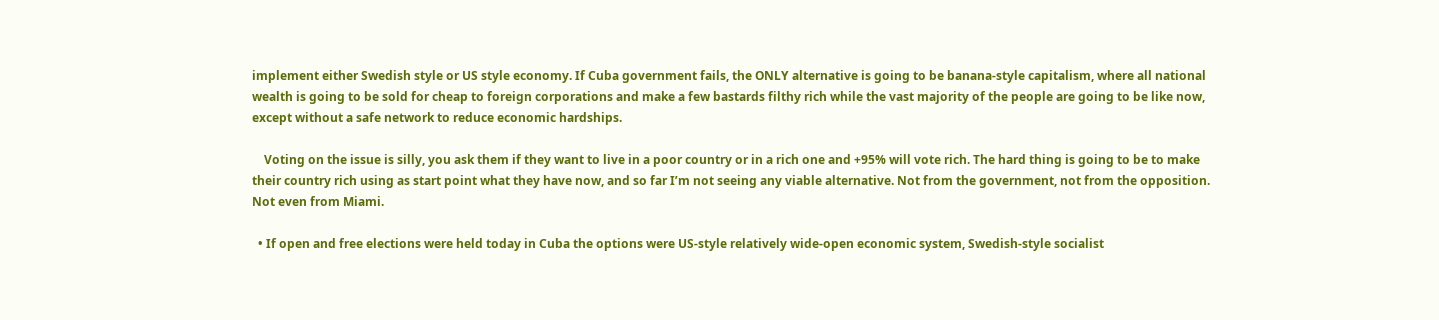implement either Swedish style or US style economy. If Cuba government fails, the ONLY alternative is going to be banana-style capitalism, where all national wealth is going to be sold for cheap to foreign corporations and make a few bastards filthy rich while the vast majority of the people are going to be like now, except without a safe network to reduce economic hardships.

    Voting on the issue is silly, you ask them if they want to live in a poor country or in a rich one and +95% will vote rich. The hard thing is going to be to make their country rich using as start point what they have now, and so far I’m not seeing any viable alternative. Not from the government, not from the opposition. Not even from Miami.

  • If open and free elections were held today in Cuba the options were US-style relatively wide-open economic system, Swedish-style socialist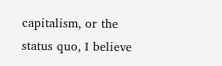capitalism, or the status quo, I believe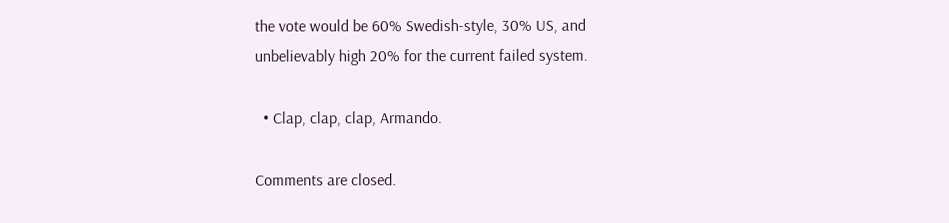the vote would be 60% Swedish-style, 30% US, and unbelievably high 20% for the current failed system.

  • Clap, clap, clap, Armando.

Comments are closed.